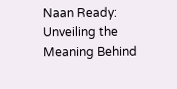Naan Ready: Unveiling the Meaning Behind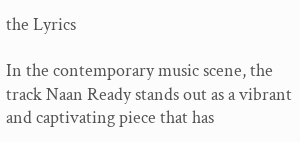the Lyrics

In the contemporary music scene, the track Naan Ready stands out as a vibrant and captivating piece that has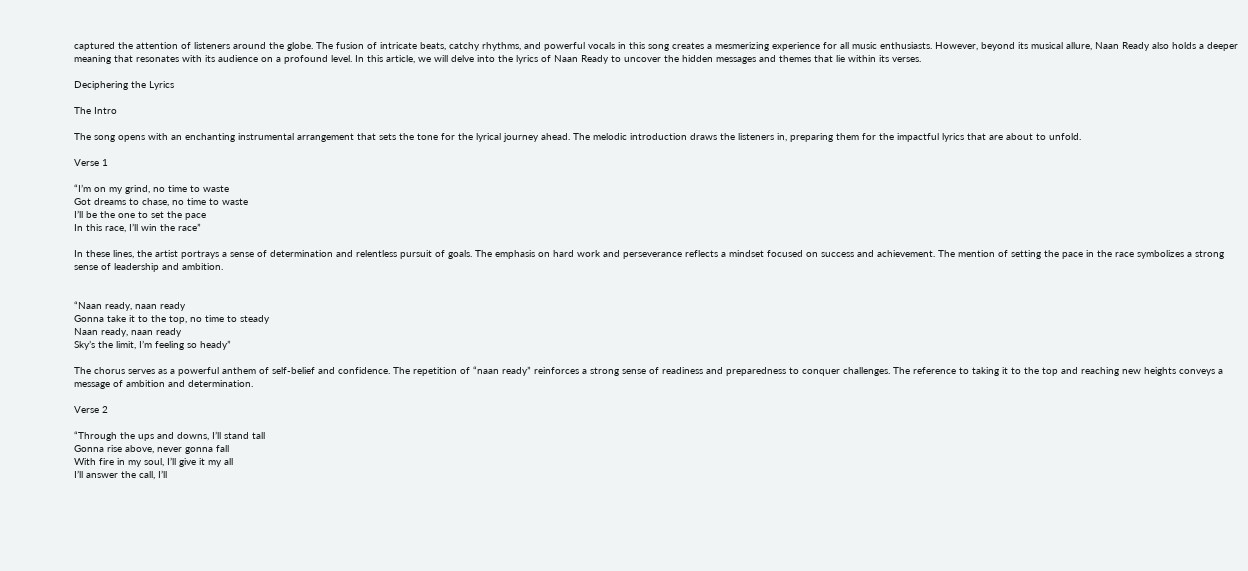captured the attention of listeners around the globe. The fusion of intricate beats, catchy rhythms, and powerful vocals in this song creates a mesmerizing experience for all music enthusiasts. However, beyond its musical allure, Naan Ready also holds a deeper meaning that resonates with its audience on a profound level. In this article, we will delve into the lyrics of Naan Ready to uncover the hidden messages and themes that lie within its verses.

Deciphering the Lyrics

The Intro

The song opens with an enchanting instrumental arrangement that sets the tone for the lyrical journey ahead. The melodic introduction draws the listeners in, preparing them for the impactful lyrics that are about to unfold.

Verse 1

“I’m on my grind, no time to waste
Got dreams to chase, no time to waste
I’ll be the one to set the pace
In this race, I’ll win the race”

In these lines, the artist portrays a sense of determination and relentless pursuit of goals. The emphasis on hard work and perseverance reflects a mindset focused on success and achievement. The mention of setting the pace in the race symbolizes a strong sense of leadership and ambition.


“Naan ready, naan ready
Gonna take it to the top, no time to steady
Naan ready, naan ready
Sky’s the limit, I’m feeling so heady”

The chorus serves as a powerful anthem of self-belief and confidence. The repetition of “naan ready” reinforces a strong sense of readiness and preparedness to conquer challenges. The reference to taking it to the top and reaching new heights conveys a message of ambition and determination.

Verse 2

“Through the ups and downs, I’ll stand tall
Gonna rise above, never gonna fall
With fire in my soul, I’ll give it my all
I’ll answer the call, I’ll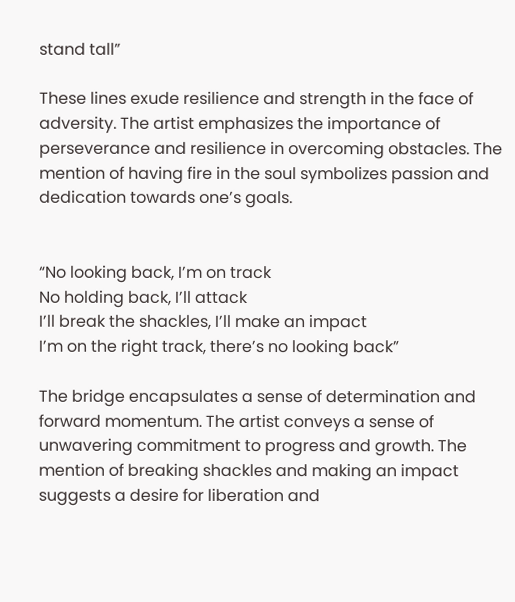stand tall”

These lines exude resilience and strength in the face of adversity. The artist emphasizes the importance of perseverance and resilience in overcoming obstacles. The mention of having fire in the soul symbolizes passion and dedication towards one’s goals.


“No looking back, I’m on track
No holding back, I’ll attack
I’ll break the shackles, I’ll make an impact
I’m on the right track, there’s no looking back”

The bridge encapsulates a sense of determination and forward momentum. The artist conveys a sense of unwavering commitment to progress and growth. The mention of breaking shackles and making an impact suggests a desire for liberation and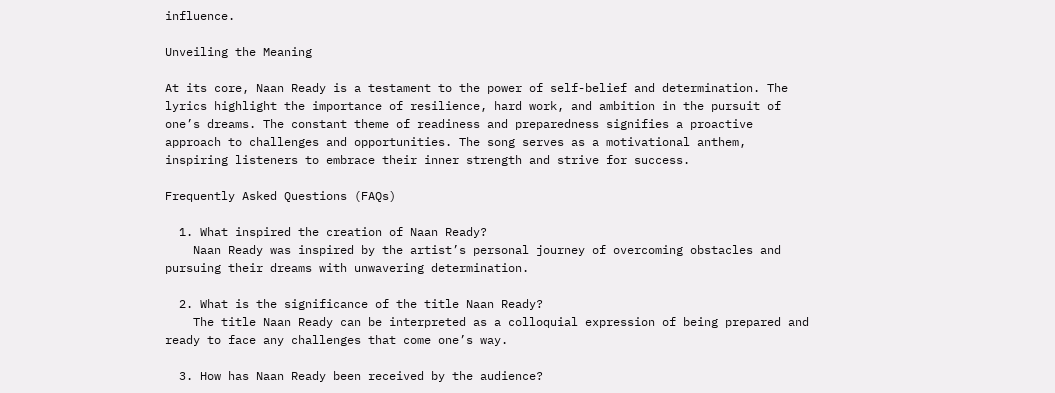influence.

Unveiling the Meaning

At its core, Naan Ready is a testament to the power of self-belief and determination. The lyrics highlight the importance of resilience, hard work, and ambition in the pursuit of one’s dreams. The constant theme of readiness and preparedness signifies a proactive approach to challenges and opportunities. The song serves as a motivational anthem, inspiring listeners to embrace their inner strength and strive for success.

Frequently Asked Questions (FAQs)

  1. What inspired the creation of Naan Ready?
    Naan Ready was inspired by the artist’s personal journey of overcoming obstacles and pursuing their dreams with unwavering determination.

  2. What is the significance of the title Naan Ready?
    The title Naan Ready can be interpreted as a colloquial expression of being prepared and ready to face any challenges that come one’s way.

  3. How has Naan Ready been received by the audience?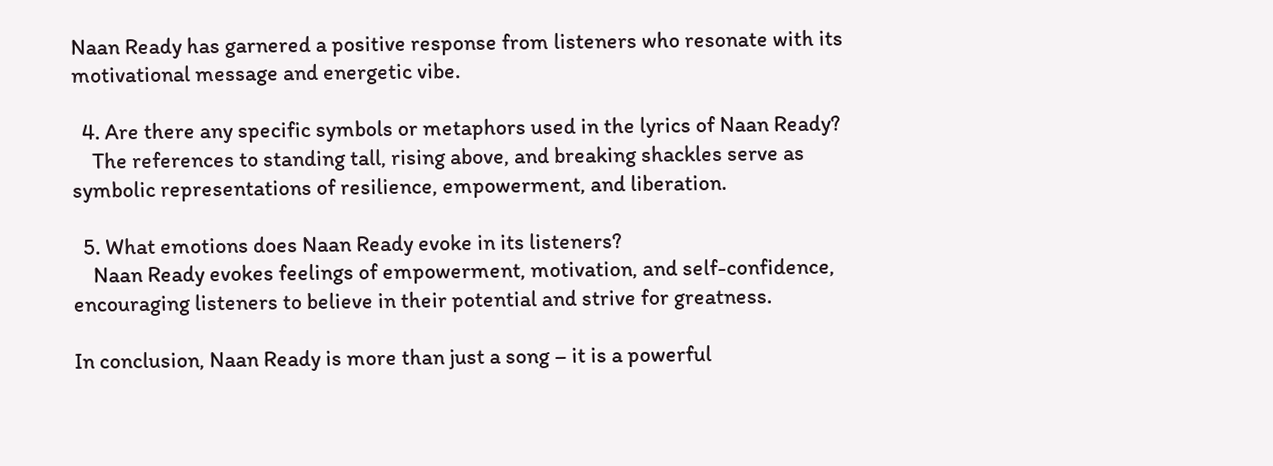Naan Ready has garnered a positive response from listeners who resonate with its motivational message and energetic vibe.

  4. Are there any specific symbols or metaphors used in the lyrics of Naan Ready?
    The references to standing tall, rising above, and breaking shackles serve as symbolic representations of resilience, empowerment, and liberation.

  5. What emotions does Naan Ready evoke in its listeners?
    Naan Ready evokes feelings of empowerment, motivation, and self-confidence, encouraging listeners to believe in their potential and strive for greatness.

In conclusion, Naan Ready is more than just a song – it is a powerful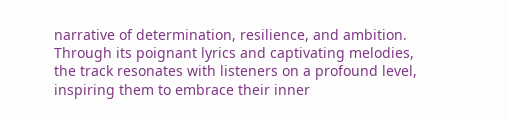narrative of determination, resilience, and ambition. Through its poignant lyrics and captivating melodies, the track resonates with listeners on a profound level, inspiring them to embrace their inner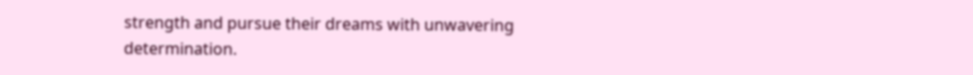strength and pursue their dreams with unwavering determination.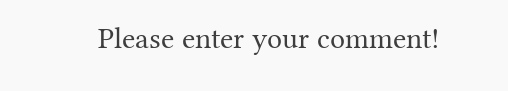Please enter your comment!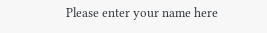Please enter your name here